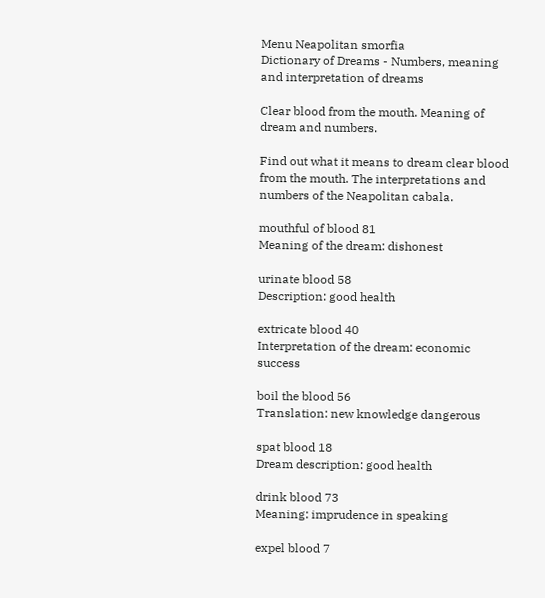Menu Neapolitan smorfia
Dictionary of Dreams - Numbers, meaning and interpretation of dreams

Clear blood from the mouth. Meaning of dream and numbers.

Find out what it means to dream clear blood from the mouth. The interpretations and numbers of the Neapolitan cabala.

mouthful of blood 81
Meaning of the dream: dishonest

urinate blood 58
Description: good health

extricate blood 40
Interpretation of the dream: economic success

boil the blood 56
Translation: new knowledge dangerous

spat blood 18
Dream description: good health

drink blood 73
Meaning: imprudence in speaking

expel blood 7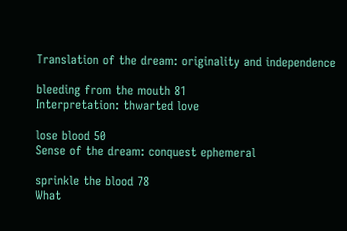Translation of the dream: originality and independence

bleeding from the mouth 81
Interpretation: thwarted love

lose blood 50
Sense of the dream: conquest ephemeral

sprinkle the blood 78
What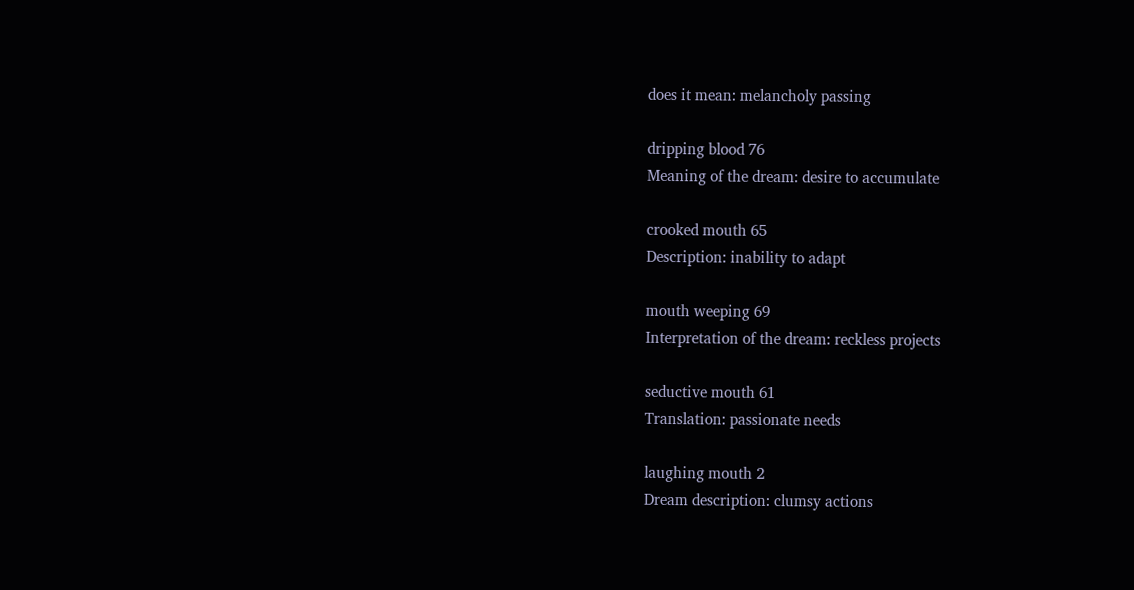does it mean: melancholy passing

dripping blood 76
Meaning of the dream: desire to accumulate

crooked mouth 65
Description: inability to adapt

mouth weeping 69
Interpretation of the dream: reckless projects

seductive mouth 61
Translation: passionate needs

laughing mouth 2
Dream description: clumsy actions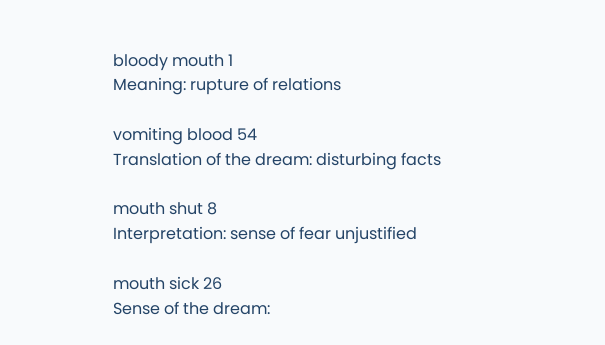bloody mouth 1
Meaning: rupture of relations

vomiting blood 54
Translation of the dream: disturbing facts

mouth shut 8
Interpretation: sense of fear unjustified

mouth sick 26
Sense of the dream: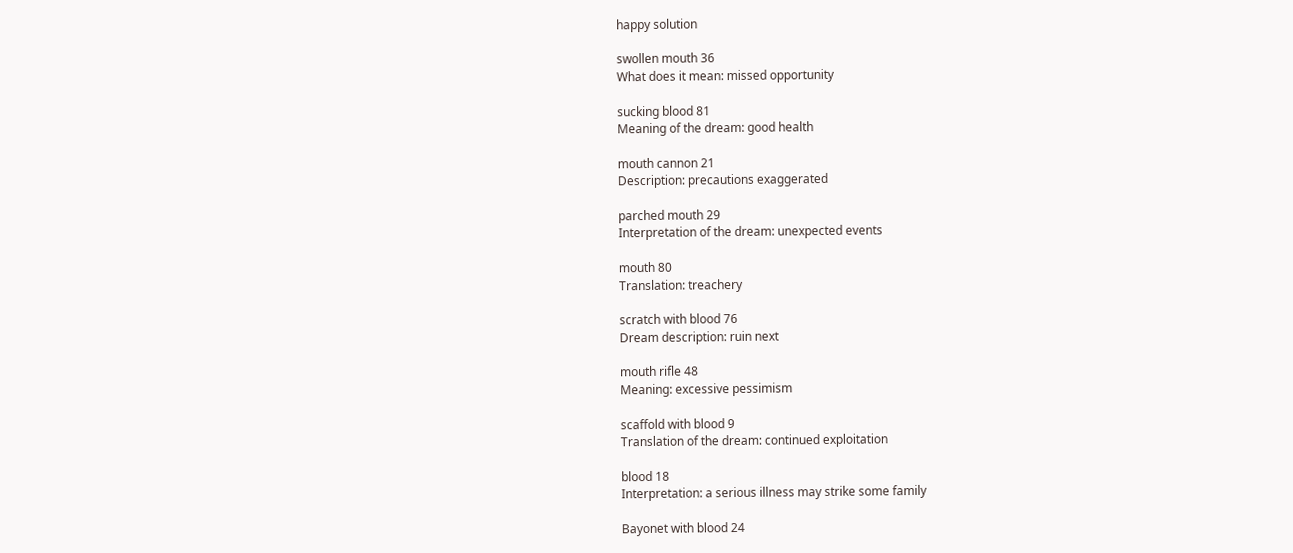happy solution

swollen mouth 36
What does it mean: missed opportunity

sucking blood 81
Meaning of the dream: good health

mouth cannon 21
Description: precautions exaggerated

parched mouth 29
Interpretation of the dream: unexpected events

mouth 80
Translation: treachery

scratch with blood 76
Dream description: ruin next

mouth rifle 48
Meaning: excessive pessimism

scaffold with blood 9
Translation of the dream: continued exploitation

blood 18
Interpretation: a serious illness may strike some family

Bayonet with blood 24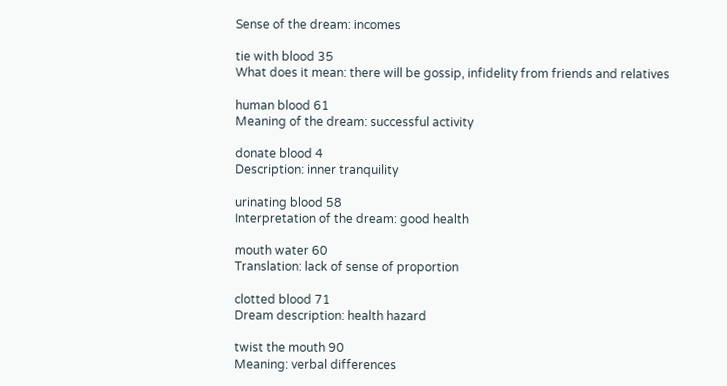Sense of the dream: incomes

tie with blood 35
What does it mean: there will be gossip, infidelity from friends and relatives

human blood 61
Meaning of the dream: successful activity

donate blood 4
Description: inner tranquility

urinating blood 58
Interpretation of the dream: good health

mouth water 60
Translation: lack of sense of proportion

clotted blood 71
Dream description: health hazard

twist the mouth 90
Meaning: verbal differences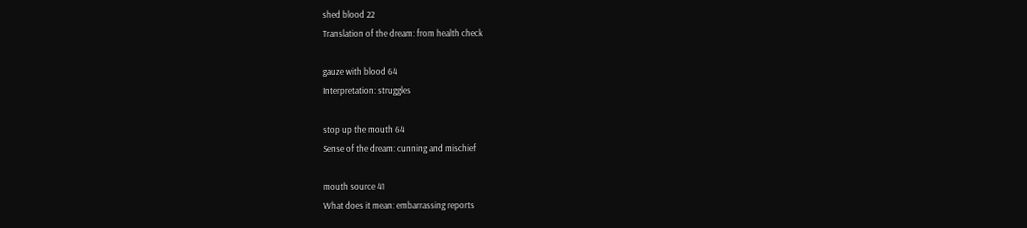shed blood 22
Translation of the dream: from health check

gauze with blood 64
Interpretation: struggles

stop up the mouth 64
Sense of the dream: cunning and mischief

mouth source 41
What does it mean: embarrassing reports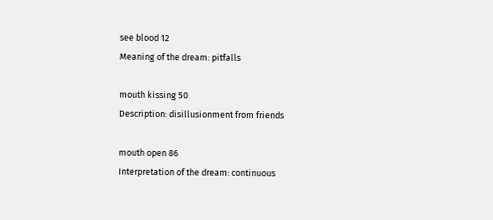see blood 12
Meaning of the dream: pitfalls

mouth kissing 50
Description: disillusionment from friends

mouth open 86
Interpretation of the dream: continuous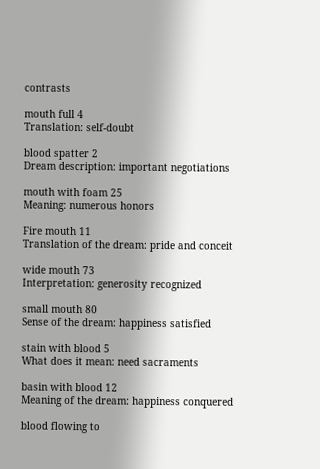contrasts

mouth full 4
Translation: self-doubt

blood spatter 2
Dream description: important negotiations

mouth with foam 25
Meaning: numerous honors

Fire mouth 11
Translation of the dream: pride and conceit

wide mouth 73
Interpretation: generosity recognized

small mouth 80
Sense of the dream: happiness satisfied

stain with blood 5
What does it mean: need sacraments

basin with blood 12
Meaning of the dream: happiness conquered

blood flowing to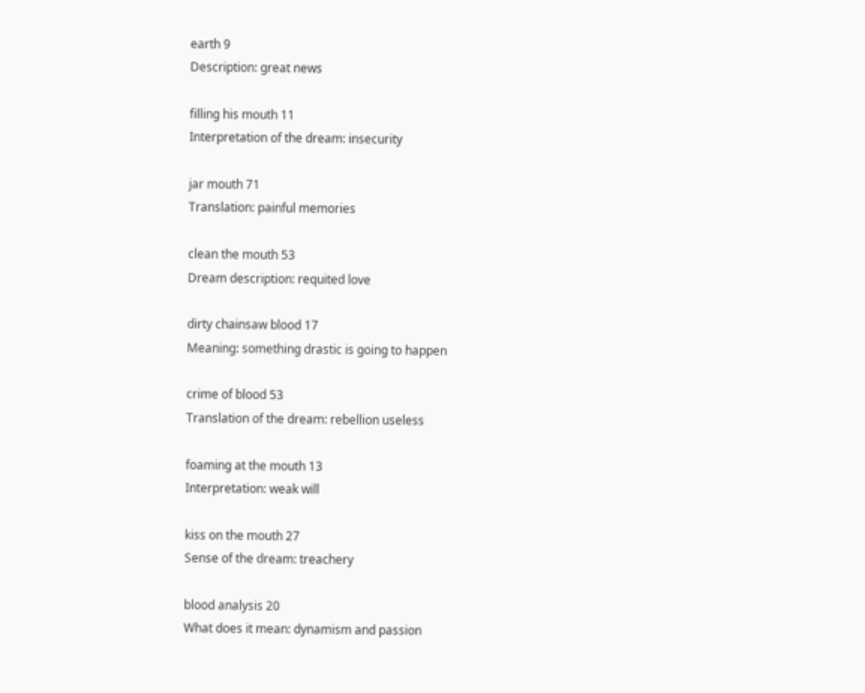earth 9
Description: great news

filling his mouth 11
Interpretation of the dream: insecurity

jar mouth 71
Translation: painful memories

clean the mouth 53
Dream description: requited love

dirty chainsaw blood 17
Meaning: something drastic is going to happen

crime of blood 53
Translation of the dream: rebellion useless

foaming at the mouth 13
Interpretation: weak will

kiss on the mouth 27
Sense of the dream: treachery

blood analysis 20
What does it mean: dynamism and passion